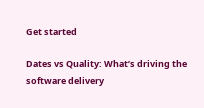Get started

Dates vs Quality: What’s driving the software delivery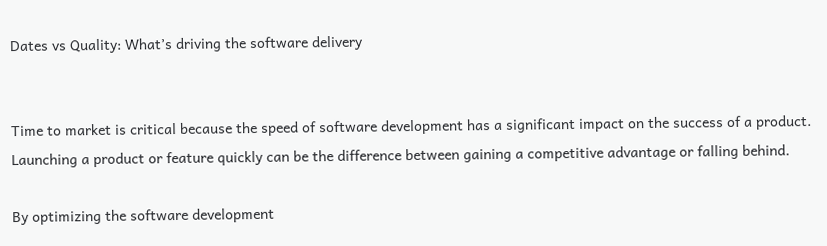Dates vs Quality: What’s driving the software delivery


Time to market is critical because the speed of software development has a significant impact on the success of a product. Launching a product or feature quickly can be the difference between gaining a competitive advantage or falling behind.

By optimizing the software development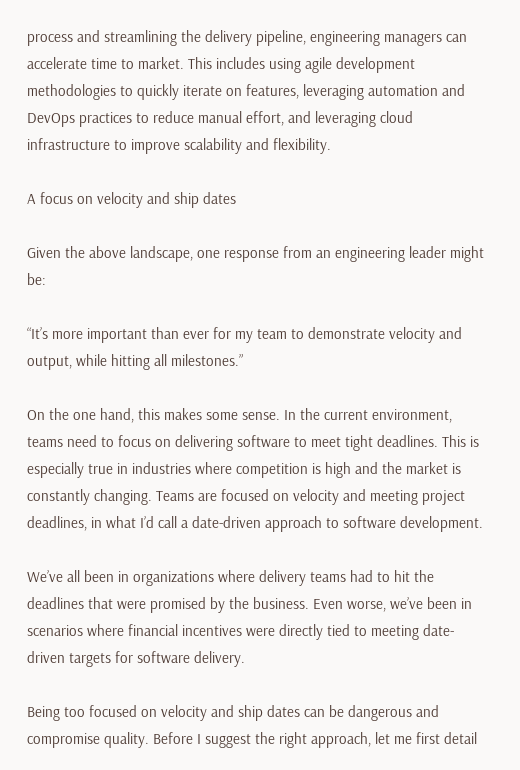process and streamlining the delivery pipeline, engineering managers can accelerate time to market. This includes using agile development methodologies to quickly iterate on features, leveraging automation and DevOps practices to reduce manual effort, and leveraging cloud infrastructure to improve scalability and flexibility.

A focus on velocity and ship dates

Given the above landscape, one response from an engineering leader might be:

“It’s more important than ever for my team to demonstrate velocity and output, while hitting all milestones.”

On the one hand, this makes some sense. In the current environment, teams need to focus on delivering software to meet tight deadlines. This is especially true in industries where competition is high and the market is constantly changing. Teams are focused on velocity and meeting project deadlines, in what I’d call a date-driven approach to software development.

We’ve all been in organizations where delivery teams had to hit the deadlines that were promised by the business. Even worse, we’ve been in scenarios where financial incentives were directly tied to meeting date-driven targets for software delivery.

Being too focused on velocity and ship dates can be dangerous and compromise quality. Before I suggest the right approach, let me first detail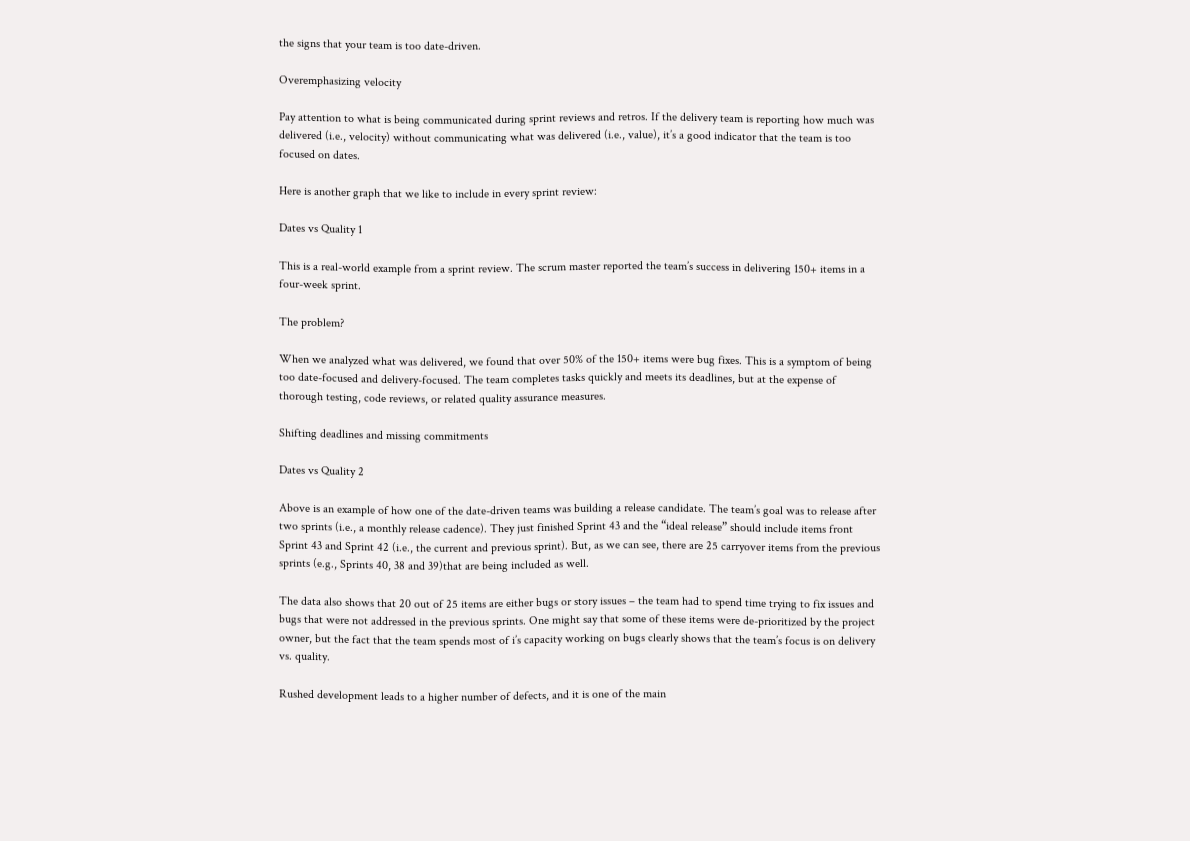the signs that your team is too date-driven.

Overemphasizing velocity

Pay attention to what is being communicated during sprint reviews and retros. If the delivery team is reporting how much was delivered (i.e., velocity) without communicating what was delivered (i.e., value), it’s a good indicator that the team is too focused on dates.

Here is another graph that we like to include in every sprint review:

Dates vs Quality 1

This is a real-world example from a sprint review. The scrum master reported the team’s success in delivering 150+ items in a four-week sprint.

The problem?

When we analyzed what was delivered, we found that over 50% of the 150+ items were bug fixes. This is a symptom of being too date-focused and delivery-focused. The team completes tasks quickly and meets its deadlines, but at the expense of thorough testing, code reviews, or related quality assurance measures.

Shifting deadlines and missing commitments

Dates vs Quality 2

Above is an example of how one of the date-driven teams was building a release candidate. The team’s goal was to release after two sprints (i.e., a monthly release cadence). They just finished Sprint 43 and the “ideal release” should include items front Sprint 43 and Sprint 42 (i.e., the current and previous sprint). But, as we can see, there are 25 carryover items from the previous sprints (e.g., Sprints 40, 38 and 39)that are being included as well.

The data also shows that 20 out of 25 items are either bugs or story issues – the team had to spend time trying to fix issues and bugs that were not addressed in the previous sprints. One might say that some of these items were de-prioritized by the project owner, but the fact that the team spends most of i’s capacity working on bugs clearly shows that the team’s focus is on delivery vs. quality.

Rushed development leads to a higher number of defects, and it is one of the main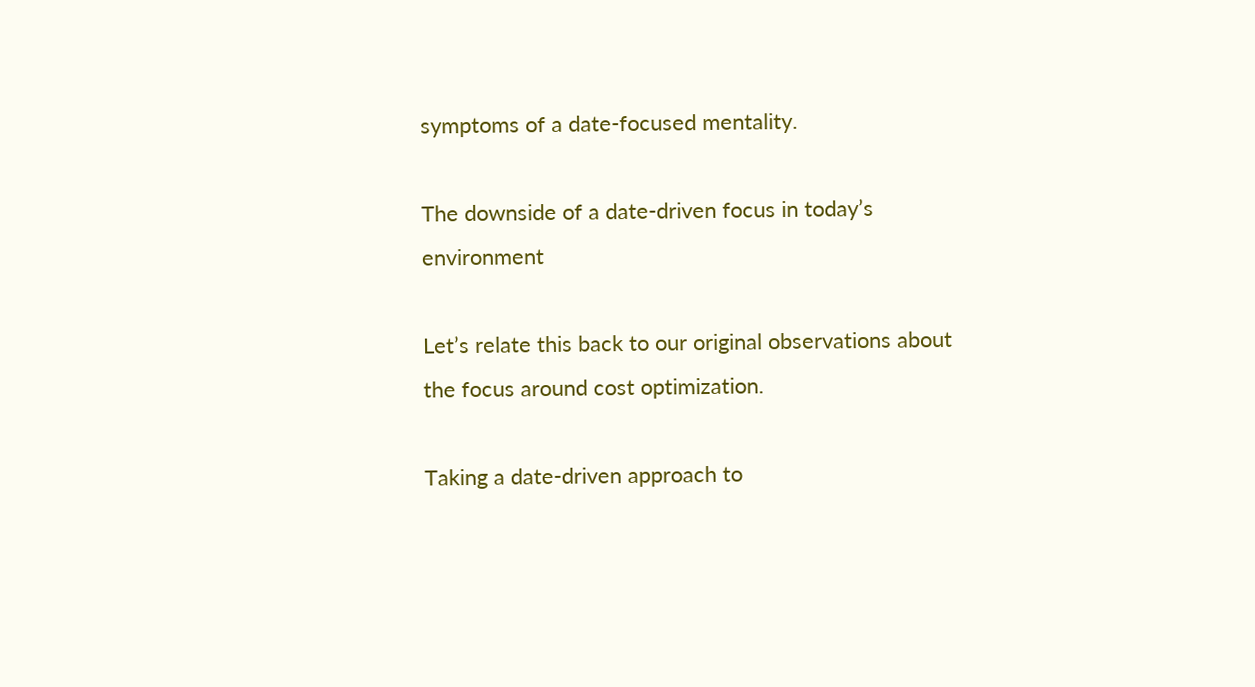symptoms of a date-focused mentality.

The downside of a date-driven focus in today’s environment

Let’s relate this back to our original observations about the focus around cost optimization.

Taking a date-driven approach to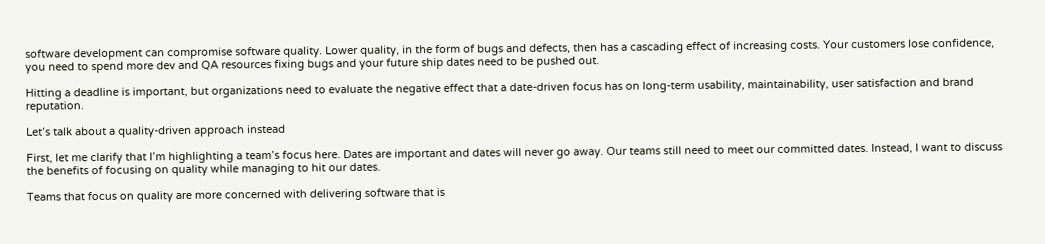software development can compromise software quality. Lower quality, in the form of bugs and defects, then has a cascading effect of increasing costs. Your customers lose confidence, you need to spend more dev and QA resources fixing bugs and your future ship dates need to be pushed out.

Hitting a deadline is important, but organizations need to evaluate the negative effect that a date-driven focus has on long-term usability, maintainability, user satisfaction and brand reputation.

Let’s talk about a quality-driven approach instead

First, let me clarify that I’m highlighting a team’s focus here. Dates are important and dates will never go away. Our teams still need to meet our committed dates. Instead, I want to discuss the benefits of focusing on quality while managing to hit our dates.

Teams that focus on quality are more concerned with delivering software that is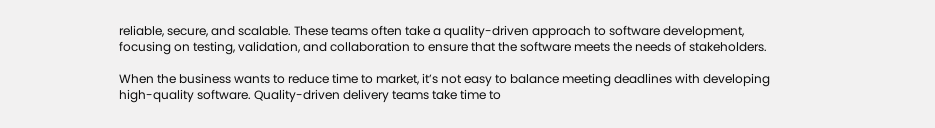reliable, secure, and scalable. These teams often take a quality-driven approach to software development, focusing on testing, validation, and collaboration to ensure that the software meets the needs of stakeholders.

When the business wants to reduce time to market, it’s not easy to balance meeting deadlines with developing high-quality software. Quality-driven delivery teams take time to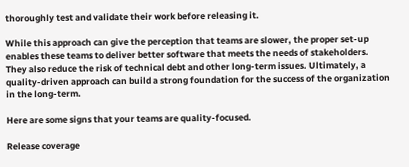thoroughly test and validate their work before releasing it.

While this approach can give the perception that teams are slower, the proper set-up enables these teams to deliver better software that meets the needs of stakeholders. They also reduce the risk of technical debt and other long-term issues. Ultimately, a quality-driven approach can build a strong foundation for the success of the organization in the long-term.

Here are some signs that your teams are quality-focused.

Release coverage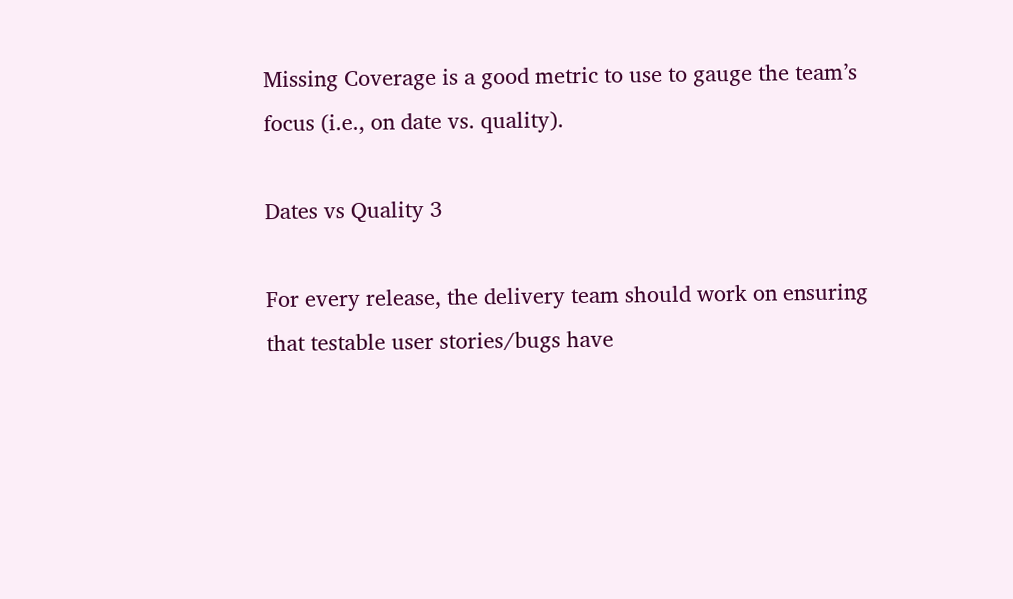Missing Coverage is a good metric to use to gauge the team’s focus (i.e., on date vs. quality).

Dates vs Quality 3

For every release, the delivery team should work on ensuring that testable user stories/bugs have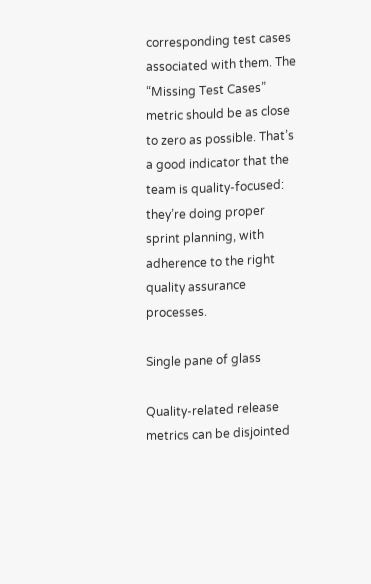corresponding test cases associated with them. The “Missing Test Cases” metric should be as close to zero as possible. That’s a good indicator that the team is quality-focused: they’re doing proper sprint planning, with adherence to the right quality assurance processes.

Single pane of glass

Quality-related release metrics can be disjointed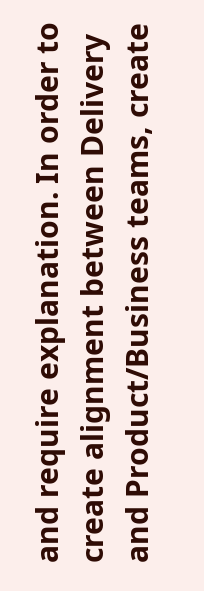and require explanation. In order to create alignment between Delivery and Product/Business teams, create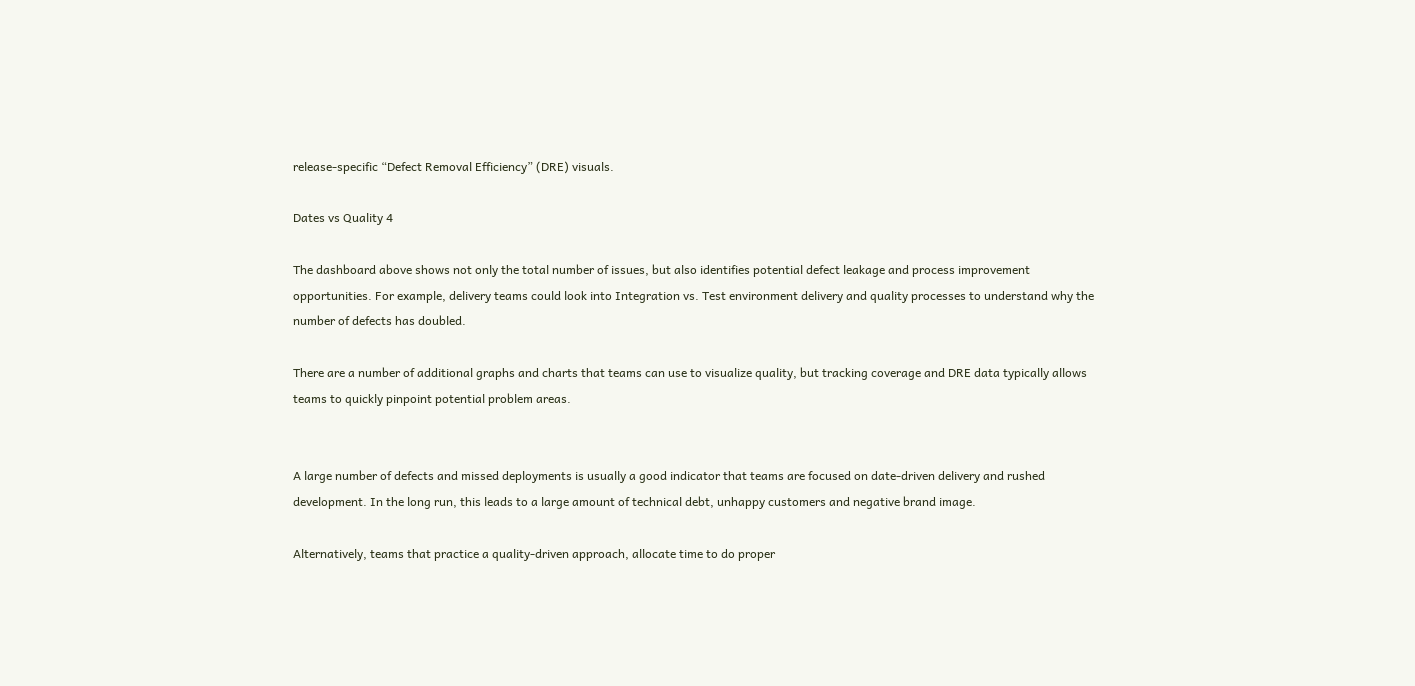release-specific “Defect Removal Efficiency” (DRE) visuals.

Dates vs Quality 4

The dashboard above shows not only the total number of issues, but also identifies potential defect leakage and process improvement opportunities. For example, delivery teams could look into Integration vs. Test environment delivery and quality processes to understand why the number of defects has doubled.

There are a number of additional graphs and charts that teams can use to visualize quality, but tracking coverage and DRE data typically allows teams to quickly pinpoint potential problem areas.


A large number of defects and missed deployments is usually a good indicator that teams are focused on date-driven delivery and rushed development. In the long run, this leads to a large amount of technical debt, unhappy customers and negative brand image.

Alternatively, teams that practice a quality-driven approach, allocate time to do proper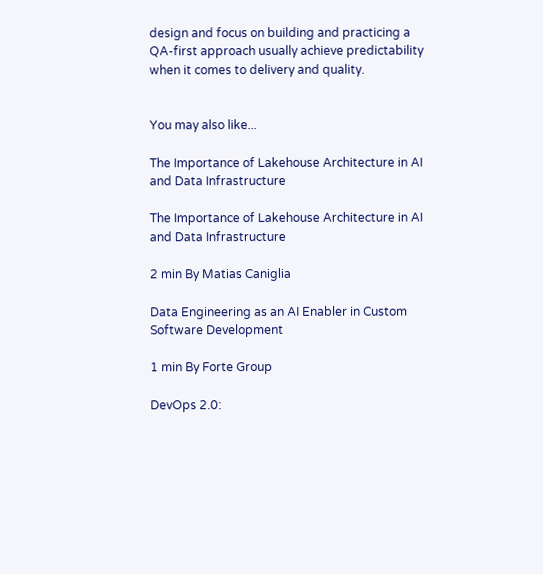design and focus on building and practicing a QA-first approach usually achieve predictability when it comes to delivery and quality.


You may also like...

The Importance of Lakehouse Architecture in AI and Data Infrastructure

The Importance of Lakehouse Architecture in AI and Data Infrastructure

2 min By Matias Caniglia

Data Engineering as an AI Enabler in Custom Software Development

1 min By Forte Group

DevOps 2.0: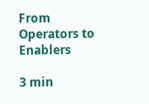From Operators to Enablers

3 min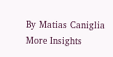By Matias Caniglia
More Insights